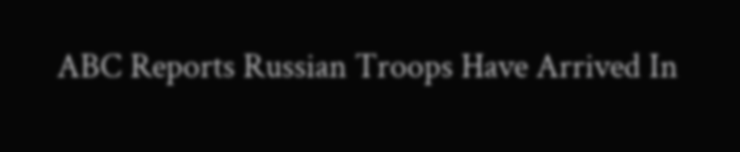ABC Reports Russian Troops Have Arrived In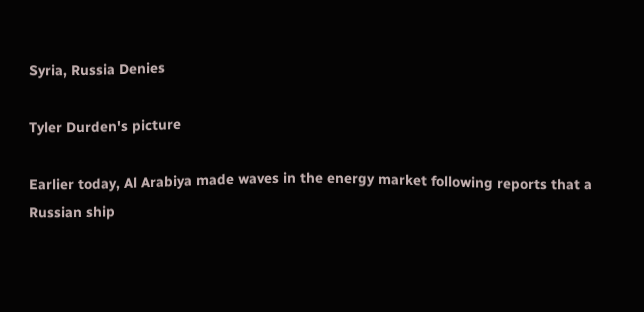Syria, Russia Denies

Tyler Durden's picture

Earlier today, Al Arabiya made waves in the energy market following reports that a Russian ship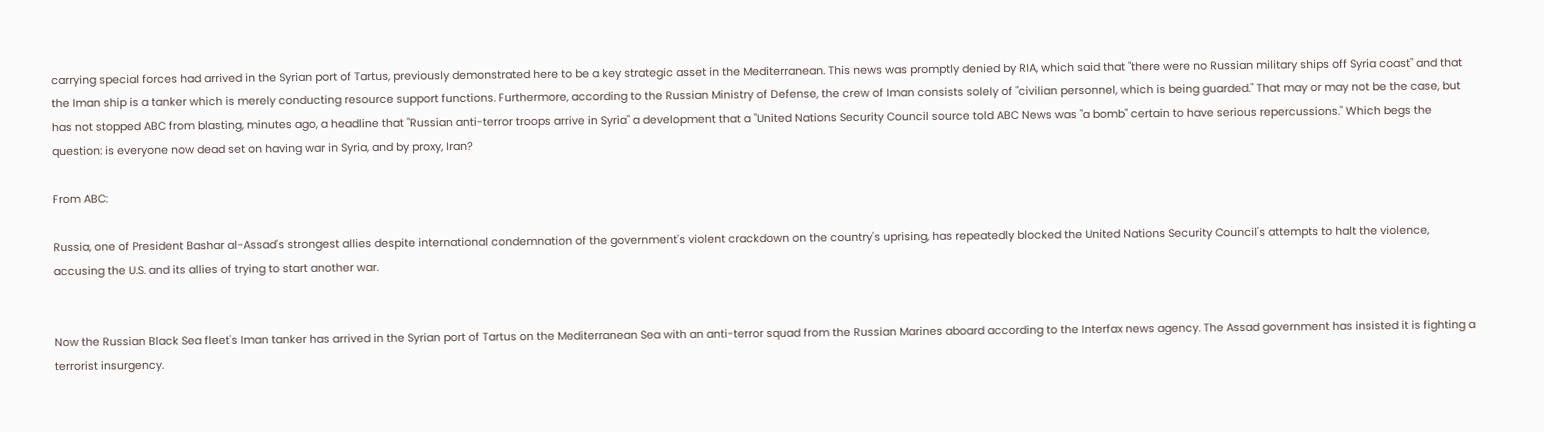carrying special forces had arrived in the Syrian port of Tartus, previously demonstrated here to be a key strategic asset in the Mediterranean. This news was promptly denied by RIA, which said that "there were no Russian military ships off Syria coast" and that the Iman ship is a tanker which is merely conducting resource support functions. Furthermore, according to the Russian Ministry of Defense, the crew of Iman consists solely of "civilian personnel, which is being guarded." That may or may not be the case, but has not stopped ABC from blasting, minutes ago, a headline that "Russian anti-terror troops arrive in Syria" a development that a "United Nations Security Council source told ABC News was "a bomb" certain to have serious repercussions." Which begs the question: is everyone now dead set on having war in Syria, and by proxy, Iran?

From ABC:

Russia, one of President Bashar al-Assad's strongest allies despite international condemnation of the government's violent crackdown on the country's uprising, has repeatedly blocked the United Nations Security Council's attempts to halt the violence, accusing the U.S. and its allies of trying to start another war.


Now the Russian Black Sea fleet's Iman tanker has arrived in the Syrian port of Tartus on the Mediterranean Sea with an anti-terror squad from the Russian Marines aboard according to the Interfax news agency. The Assad government has insisted it is fighting a terrorist insurgency.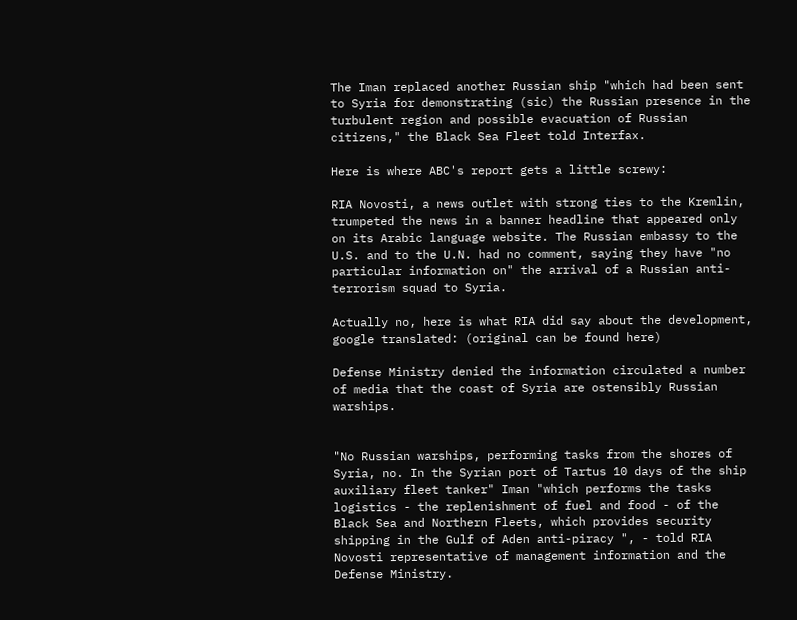The Iman replaced another Russian ship "which had been sent to Syria for demonstrating (sic) the Russian presence in the turbulent region and possible evacuation of Russian citizens," the Black Sea Fleet told Interfax.

Here is where ABC's report gets a little screwy:

RIA Novosti, a news outlet with strong ties to the Kremlin, trumpeted the news in a banner headline that appeared only on its Arabic language website. The Russian embassy to the U.S. and to the U.N. had no comment, saying they have "no particular information on" the arrival of a Russian anti-terrorism squad to Syria.

Actually no, here is what RIA did say about the development, google translated: (original can be found here)

Defense Ministry denied the information circulated a number of media that the coast of Syria are ostensibly Russian warships.


"No Russian warships, performing tasks from the shores of Syria, no. In the Syrian port of Tartus 10 days of the ship auxiliary fleet tanker" Iman "which performs the tasks logistics - the replenishment of fuel and food - of the Black Sea and Northern Fleets, which provides security shipping in the Gulf of Aden anti-piracy ", - told RIA Novosti representative of management information and the Defense Ministry.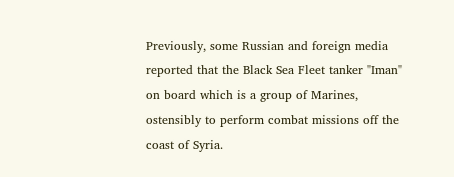Previously, some Russian and foreign media reported that the Black Sea Fleet tanker "Iman" on board which is a group of Marines, ostensibly to perform combat missions off the coast of Syria.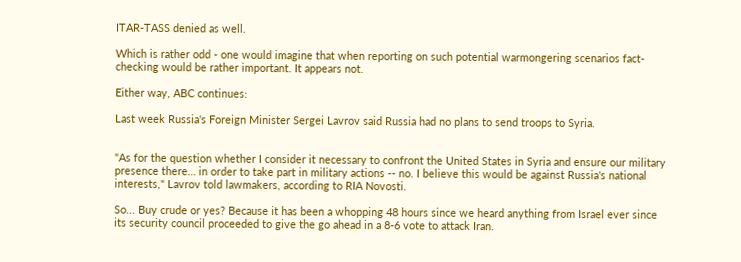ITAR-TASS denied as well.

Which is rather odd - one would imagine that when reporting on such potential warmongering scenarios fact-checking would be rather important. It appears not.

Either way, ABC continues:

Last week Russia's Foreign Minister Sergei Lavrov said Russia had no plans to send troops to Syria.


"As for the question whether I consider it necessary to confront the United States in Syria and ensure our military presence there… in order to take part in military actions -- no. I believe this would be against Russia's national interests," Lavrov told lawmakers, according to RIA Novosti.

So... Buy crude or yes? Because it has been a whopping 48 hours since we heard anything from Israel ever since its security council proceeded to give the go ahead in a 8-6 vote to attack Iran.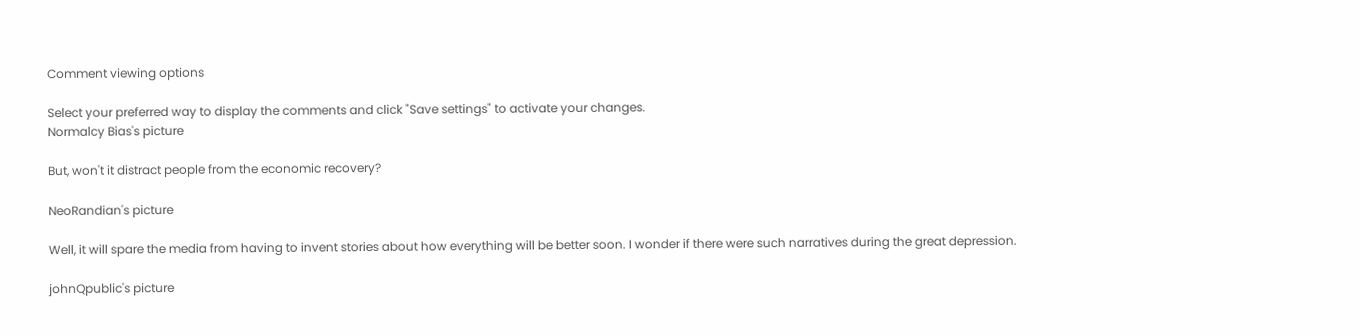Comment viewing options

Select your preferred way to display the comments and click "Save settings" to activate your changes.
Normalcy Bias's picture

But, won't it distract people from the economic recovery?

NeoRandian's picture

Well, it will spare the media from having to invent stories about how everything will be better soon. I wonder if there were such narratives during the great depression.

johnQpublic's picture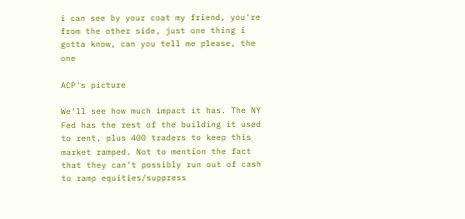i can see by your coat my friend, you're from the other side, just one thing i gotta know, can you tell me please, the one

ACP's picture

We'll see how much impact it has. The NY Fed has the rest of the building it used to rent, plus 400 traders to keep this market ramped. Not to mention the fact that they can't possibly run out of cash to ramp equities/suppress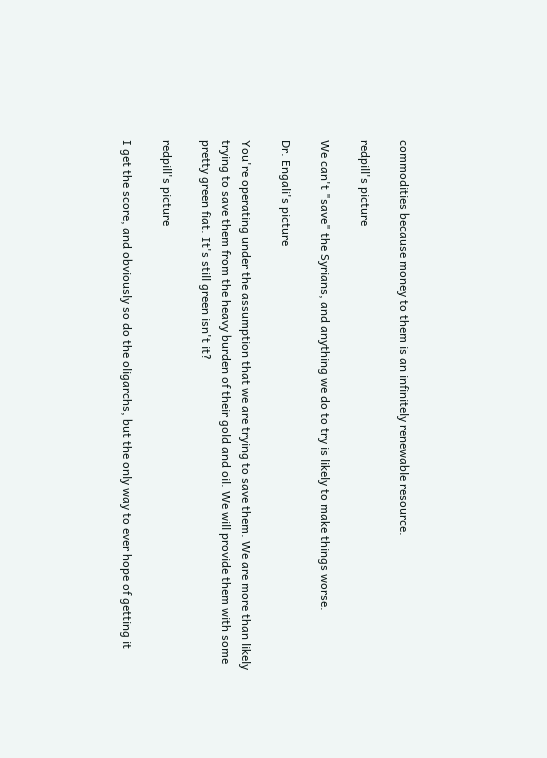commodities because money to them is an infinitely renewable resource.

redpill's picture

We can't "save" the Syrians, and anything we do to try is likely to make things worse.

Dr. Engali's picture

You're operating under the assumption that we are trying to save them. We are more than likely trying to save them from the heavy burden of their gold and oil. We will provide them with some pretty green fiat. It's still green isn't it?

redpill's picture

I get the score, and obviously so do the oligarchs, but the only way to ever hope of getting it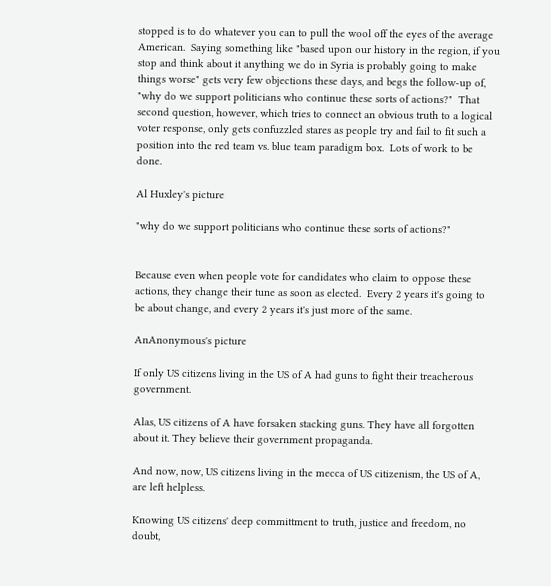stopped is to do whatever you can to pull the wool off the eyes of the average American.  Saying something like "based upon our history in the region, if you stop and think about it anything we do in Syria is probably going to make things worse" gets very few objections these days, and begs the follow-up of, "why do we support politicians who continue these sorts of actions?"  That second question, however, which tries to connect an obvious truth to a logical voter response, only gets confuzzled stares as people try and fail to fit such a position into the red team vs. blue team paradigm box.  Lots of work to be done.

Al Huxley's picture

"why do we support politicians who continue these sorts of actions?"


Because even when people vote for candidates who claim to oppose these actions, they change their tune as soon as elected.  Every 2 years it's going to be about change, and every 2 years it's just more of the same.

AnAnonymous's picture

If only US citizens living in the US of A had guns to fight their treacherous government.

Alas, US citizens of A have forsaken stacking guns. They have all forgotten about it. They believe their government propaganda.

And now, now, US citizens living in the mecca of US citizenism, the US of A, are left helpless.

Knowing US citizens' deep committment to truth, justice and freedom, no doubt,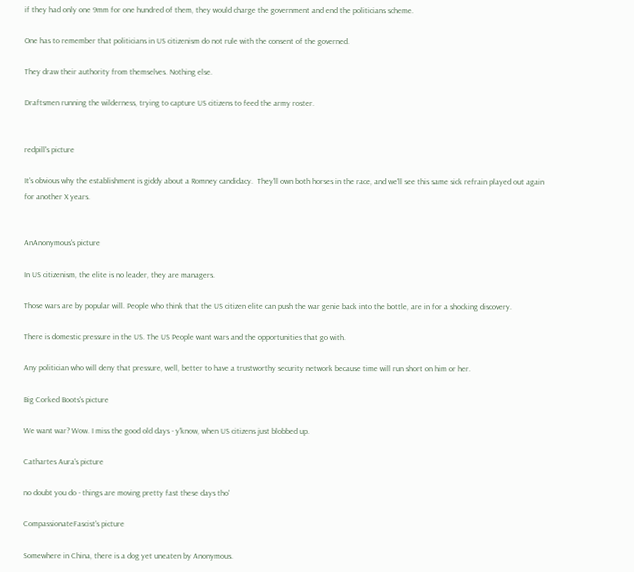if they had only one 9mm for one hundred of them, they would charge the government and end the politicians scheme.

One has to remember that politicians in US citizenism do not rule with the consent of the governed.

They draw their authority from themselves. Nothing else.

Draftsmen running the wilderness, trying to capture US citizens to feed the army roster.


redpill's picture

It's obvious why the establishment is giddy about a Romney candidacy.  They'll own both horses in the race, and we'll see this same sick refrain played out again for another X years.


AnAnonymous's picture

In US citizenism, the elite is no leader, they are managers.

Those wars are by popular will. People who think that the US citizen elite can push the war genie back into the bottle, are in for a shocking discovery.

There is domestic pressure in the US. The US People want wars and the opportunities that go with.

Any politician who will deny that pressure, well, better to have a trustworthy security network because time will run short on him or her.

Big Corked Boots's picture

We want war? Wow. I miss the good old days - y'know, when US citizens just blobbed up.

Cathartes Aura's picture

no doubt you do - things are moving pretty fast these days tho'

CompassionateFascist's picture

Somewhere in China, there is a dog yet uneaten by Anonymous.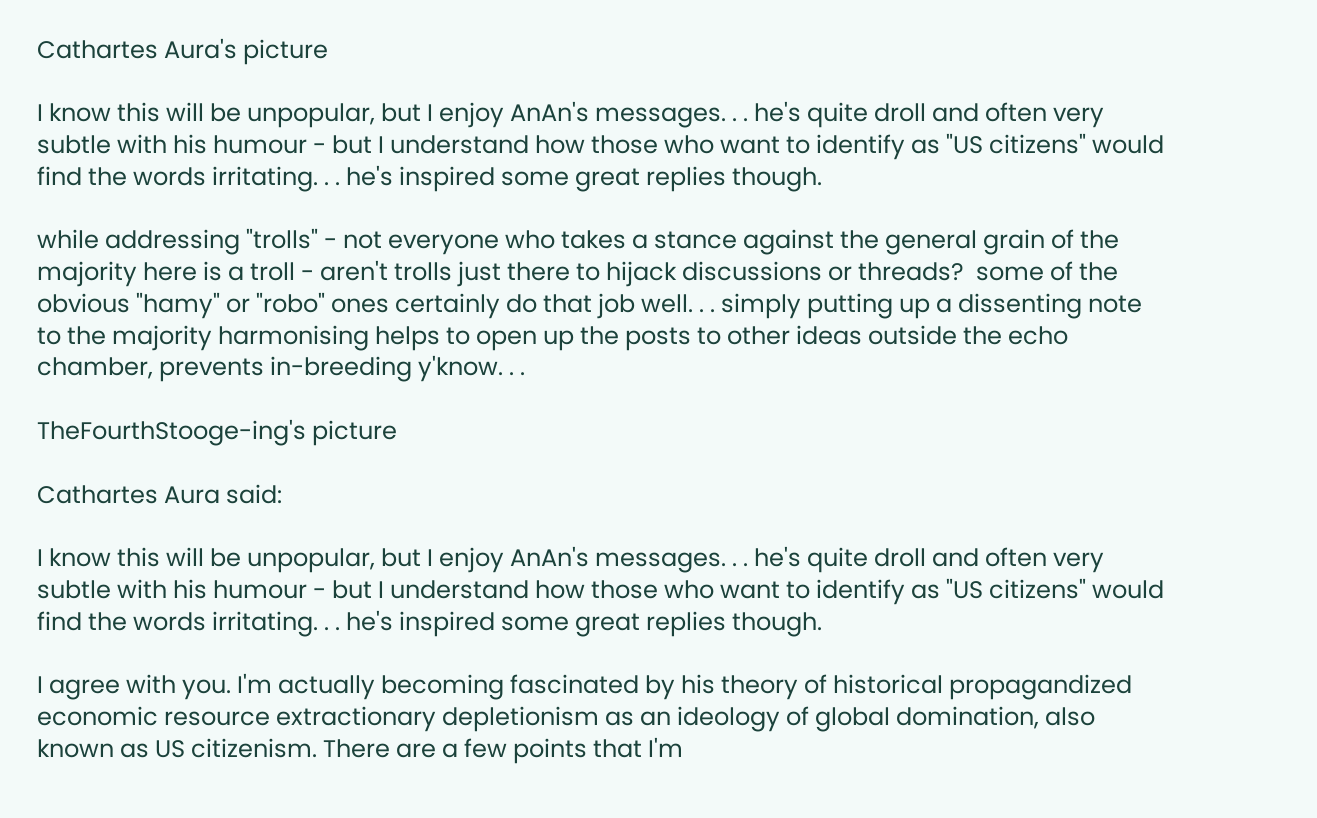Cathartes Aura's picture

I know this will be unpopular, but I enjoy AnAn's messages. . . he's quite droll and often very subtle with his humour - but I understand how those who want to identify as "US citizens" would find the words irritating. . . he's inspired some great replies though.

while addressing "trolls" - not everyone who takes a stance against the general grain of the majority here is a troll - aren't trolls just there to hijack discussions or threads?  some of the obvious "hamy" or "robo" ones certainly do that job well. . . simply putting up a dissenting note to the majority harmonising helps to open up the posts to other ideas outside the echo chamber, prevents in-breeding y'know. . .

TheFourthStooge-ing's picture

Cathartes Aura said:

I know this will be unpopular, but I enjoy AnAn's messages. . . he's quite droll and often very subtle with his humour - but I understand how those who want to identify as "US citizens" would find the words irritating. . . he's inspired some great replies though.

I agree with you. I'm actually becoming fascinated by his theory of historical propagandized economic resource extractionary depletionism as an ideology of global domination, also known as US citizenism. There are a few points that I'm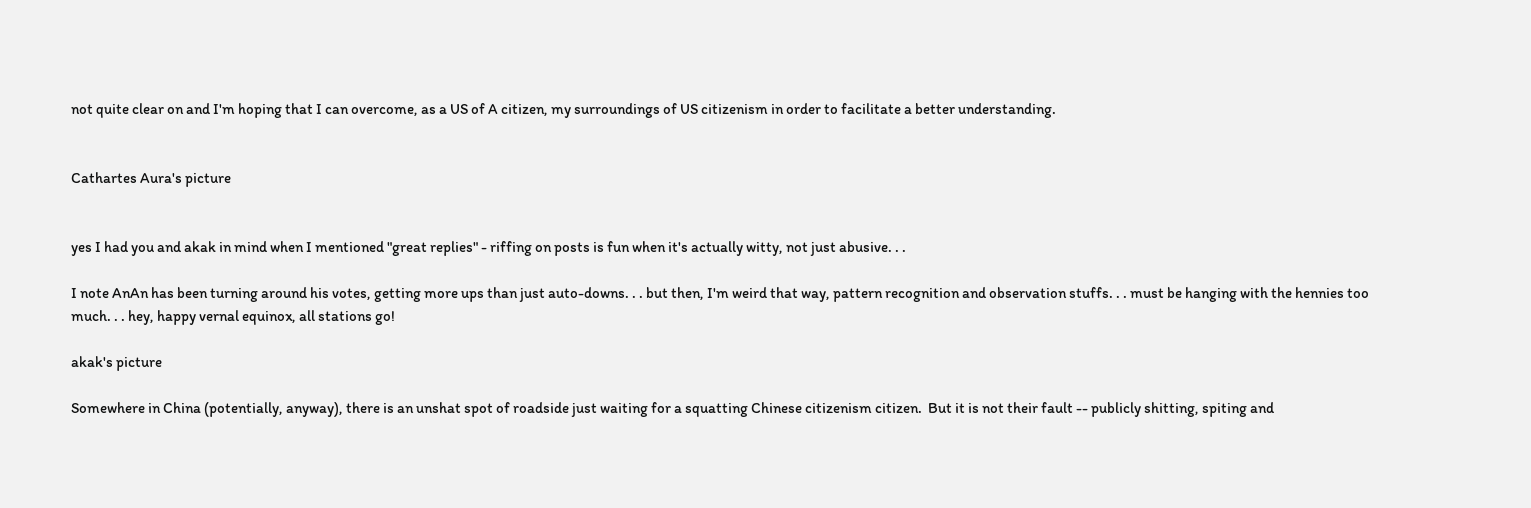not quite clear on and I'm hoping that I can overcome, as a US of A citizen, my surroundings of US citizenism in order to facilitate a better understanding.


Cathartes Aura's picture


yes I had you and akak in mind when I mentioned "great replies" - riffing on posts is fun when it's actually witty, not just abusive. . .

I note AnAn has been turning around his votes, getting more ups than just auto-downs. . . but then, I'm weird that way, pattern recognition and observation stuffs. . . must be hanging with the hennies too much. . . hey, happy vernal equinox, all stations go!

akak's picture

Somewhere in China (potentially, anyway), there is an unshat spot of roadside just waiting for a squatting Chinese citizenism citizen.  But it is not their fault -- publicly shitting, spiting and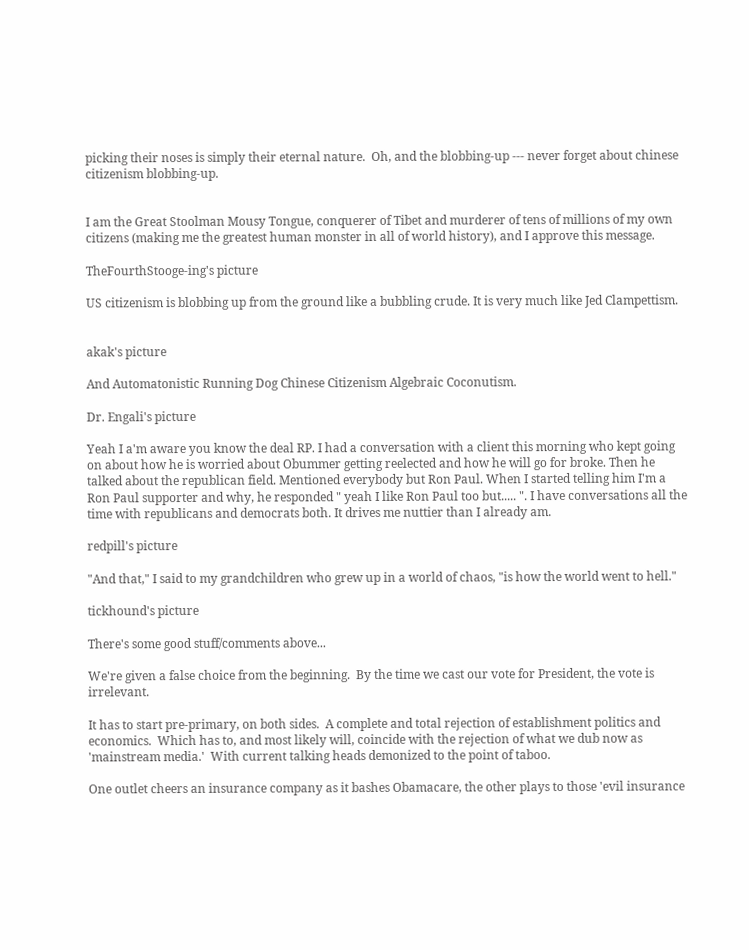picking their noses is simply their eternal nature.  Oh, and the blobbing-up --- never forget about chinese citizenism blobbing-up.


I am the Great Stoolman Mousy Tongue, conquerer of Tibet and murderer of tens of millions of my own citizens (making me the greatest human monster in all of world history), and I approve this message.

TheFourthStooge-ing's picture

US citizenism is blobbing up from the ground like a bubbling crude. It is very much like Jed Clampettism.


akak's picture

And Automatonistic Running Dog Chinese Citizenism Algebraic Coconutism.

Dr. Engali's picture

Yeah I a'm aware you know the deal RP. I had a conversation with a client this morning who kept going on about how he is worried about Obummer getting reelected and how he will go for broke. Then he talked about the republican field. Mentioned everybody but Ron Paul. When I started telling him I'm a Ron Paul supporter and why, he responded " yeah I like Ron Paul too but..... ". I have conversations all the time with republicans and democrats both. It drives me nuttier than I already am.

redpill's picture

"And that," I said to my grandchildren who grew up in a world of chaos, "is how the world went to hell."

tickhound's picture

There's some good stuff/comments above...

We're given a false choice from the beginning.  By the time we cast our vote for President, the vote is irrelevant.

It has to start pre-primary, on both sides.  A complete and total rejection of establishment politics and economics.  Which has to, and most likely will, coincide with the rejection of what we dub now as 'mainstream media.'  With current talking heads demonized to the point of taboo.

One outlet cheers an insurance company as it bashes Obamacare, the other plays to those 'evil insurance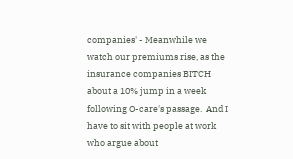companies' - Meanwhile we watch our premiums rise, as the insurance companies BITCH about a 10% jump in a week following O-care's passage.  And I have to sit with people at work who argue about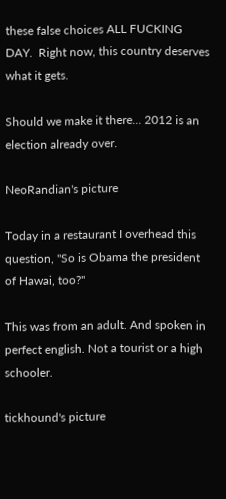these false choices ALL FUCKING DAY.  Right now, this country deserves what it gets.

Should we make it there... 2012 is an election already over.

NeoRandian's picture

Today in a restaurant I overhead this question, "So is Obama the president of Hawai, too?"

This was from an adult. And spoken in perfect english. Not a tourist or a high schooler.

tickhound's picture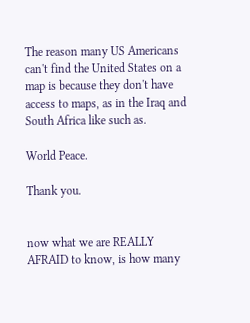The reason many US Americans can't find the United States on a map is because they don't have access to maps, as in the Iraq and South Africa like such as.

World Peace.

Thank you.


now what we are REALLY AFRAID to know, is how many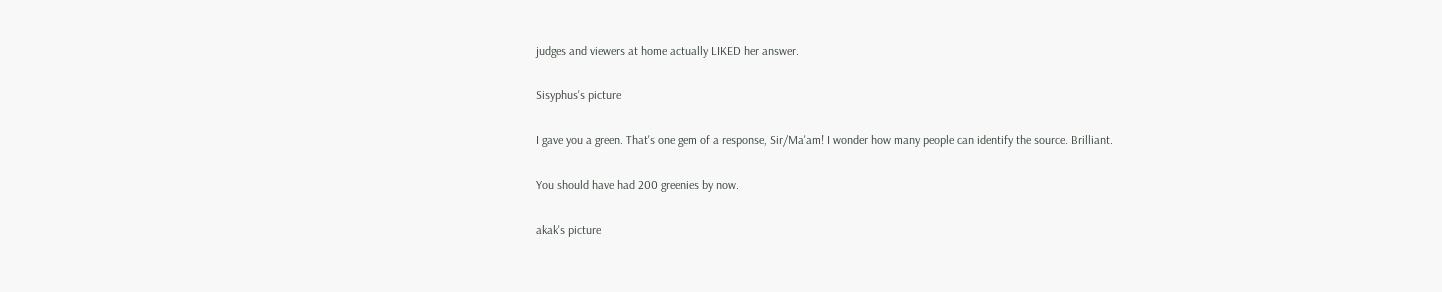judges and viewers at home actually LIKED her answer.

Sisyphus's picture

I gave you a green. That's one gem of a response, Sir/Ma'am! I wonder how many people can identify the source. Brilliant.

You should have had 200 greenies by now.

akak's picture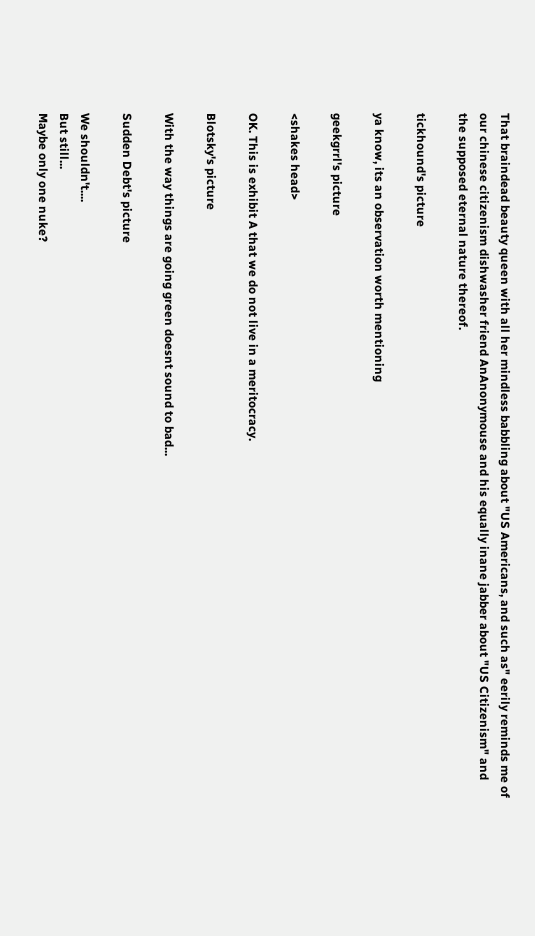That braindead beauty queen with all her mindless babbling about "US Americans, and such as" eerily reminds me of our chinese citizenism dishwasher friend AnAnonymouse and his equally inane jabber about "US Citizenism" and the supposed eternal nature thereof.

tickhound's picture

ya know, its an observation worth mentioning

geekgrrl's picture

<shakes head>

OK. This is exhibit A that we do not live in a meritocracy.

Blotsky's picture

With the way things are going green doesnt sound to bad...

Sudden Debt's picture

We shouldn't....
But still...
Maybe only one nuke?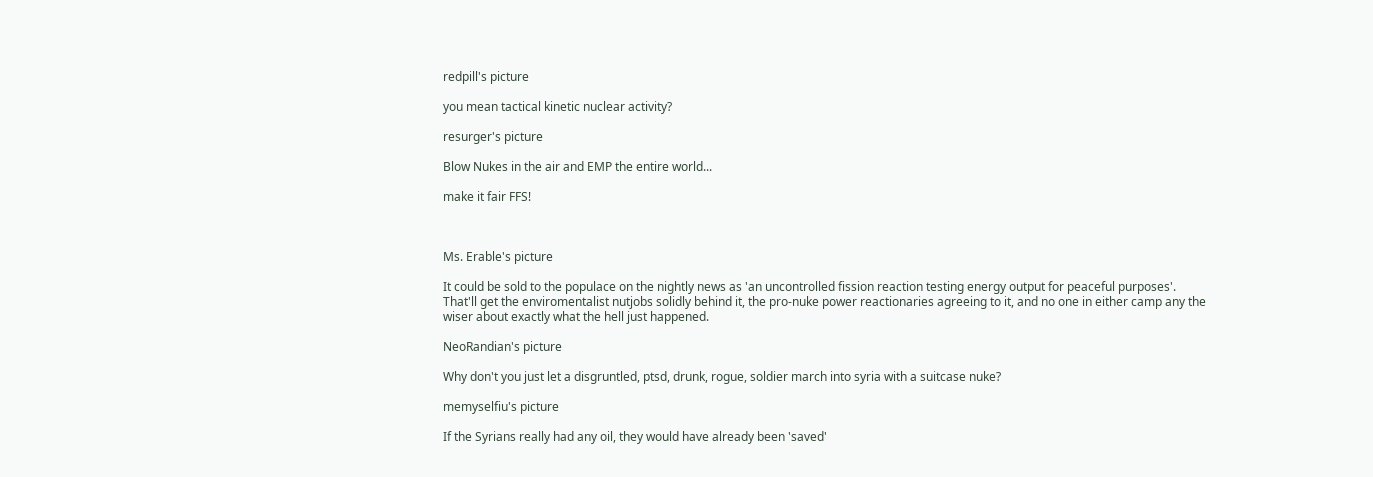redpill's picture

you mean tactical kinetic nuclear activity?

resurger's picture

Blow Nukes in the air and EMP the entire world...

make it fair FFS!



Ms. Erable's picture

It could be sold to the populace on the nightly news as 'an uncontrolled fission reaction testing energy output for peaceful purposes'. That'll get the enviromentalist nutjobs solidly behind it, the pro-nuke power reactionaries agreeing to it, and no one in either camp any the wiser about exactly what the hell just happened.

NeoRandian's picture

Why don't you just let a disgruntled, ptsd, drunk, rogue, soldier march into syria with a suitcase nuke?

memyselfiu's picture

If the Syrians really had any oil, they would have already been 'saved'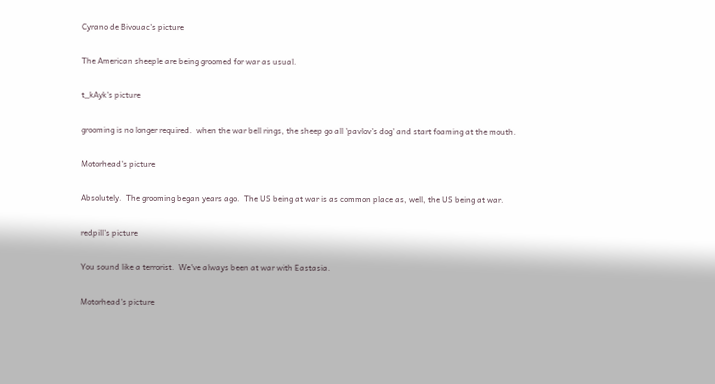Cyrano de Bivouac's picture

The American sheeple are being groomed for war as usual.

t_kAyk's picture

grooming is no longer required.  when the war bell rings, the sheep go all 'pavlov's dog' and start foaming at the mouth.

Motorhead's picture

Absolutely.  The grooming began years ago.  The US being at war is as common place as, well, the US being at war.

redpill's picture

You sound like a terrorist.  We've always been at war with Eastasia.

Motorhead's picture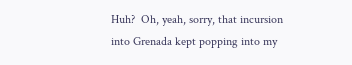Huh?  Oh, yeah, sorry, that incursion into Grenada kept popping into my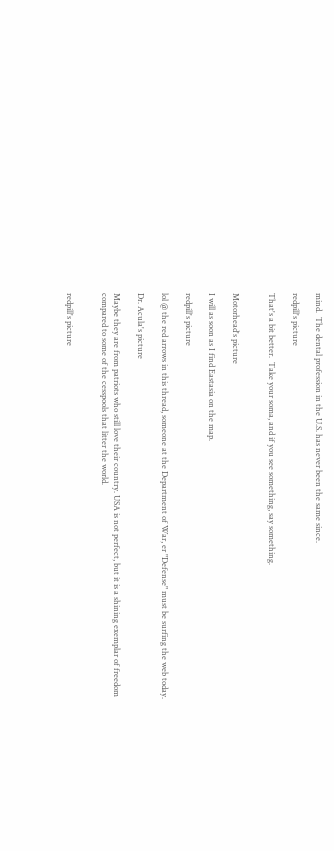mind.  The dental profession in the U.S. has never been the same since.

redpill's picture

That's a bit better.  Take your soma, and if you see something, say something.


Motorhead's picture

I will as soon as I find Eastasia on the map.

redpill's picture

lol @ the red arrows in this thread, someone at the Department of War, er "Defense" must be surfing the web today.

Dr. Acula's picture

Maybe they are from patriots who still love their country. USA is not perfect, but it is a shining exemplar of freedom compared to some of the cesspools that litter the world.


redpill's picture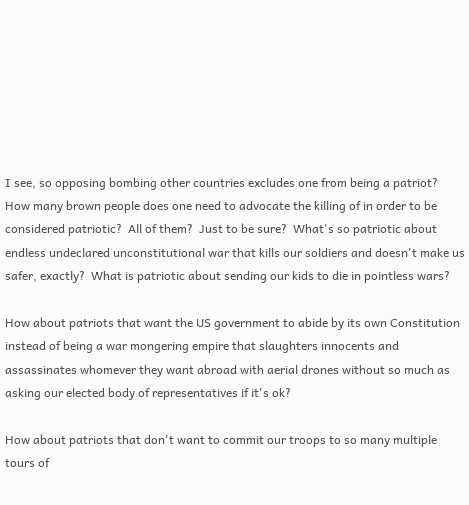I see, so opposing bombing other countries excludes one from being a patriot?  How many brown people does one need to advocate the killing of in order to be considered patriotic?  All of them?  Just to be sure?  What's so patriotic about endless undeclared unconstitutional war that kills our soldiers and doesn't make us safer, exactly?  What is patriotic about sending our kids to die in pointless wars?

How about patriots that want the US government to abide by its own Constitution instead of being a war mongering empire that slaughters innocents and assassinates whomever they want abroad with aerial drones without so much as asking our elected body of representatives if it's ok?

How about patriots that don't want to commit our troops to so many multiple tours of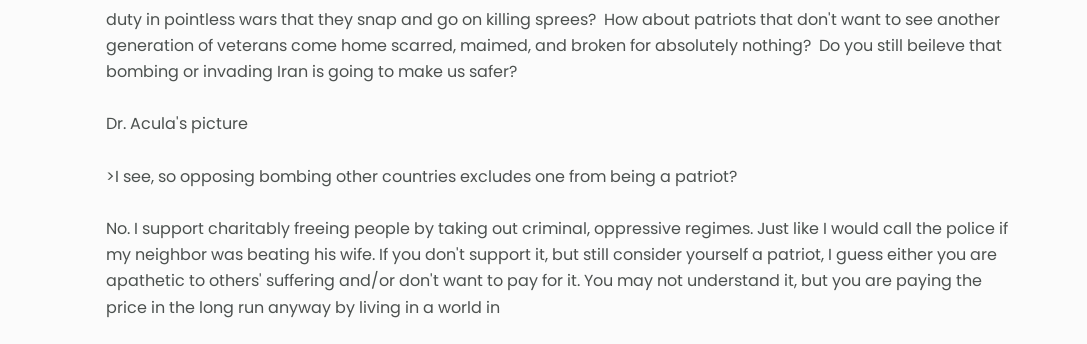duty in pointless wars that they snap and go on killing sprees?  How about patriots that don't want to see another generation of veterans come home scarred, maimed, and broken for absolutely nothing?  Do you still beileve that bombing or invading Iran is going to make us safer?

Dr. Acula's picture

>I see, so opposing bombing other countries excludes one from being a patriot?

No. I support charitably freeing people by taking out criminal, oppressive regimes. Just like I would call the police if my neighbor was beating his wife. If you don't support it, but still consider yourself a patriot, I guess either you are apathetic to others' suffering and/or don't want to pay for it. You may not understand it, but you are paying the price in the long run anyway by living in a world in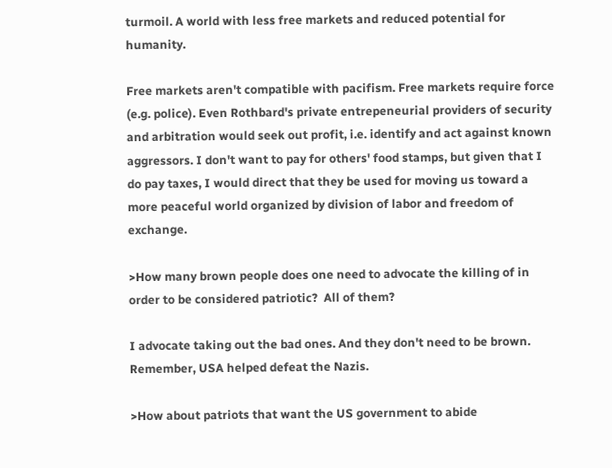turmoil. A world with less free markets and reduced potential for humanity.

Free markets aren't compatible with pacifism. Free markets require force (e.g. police). Even Rothbard's private entrepeneurial providers of security and arbitration would seek out profit, i.e. identify and act against known aggressors. I don't want to pay for others' food stamps, but given that I do pay taxes, I would direct that they be used for moving us toward a more peaceful world organized by division of labor and freedom of exchange.

>How many brown people does one need to advocate the killing of in order to be considered patriotic?  All of them?

I advocate taking out the bad ones. And they don't need to be brown. Remember, USA helped defeat the Nazis.

>How about patriots that want the US government to abide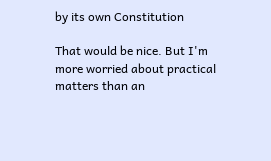by its own Constitution

That would be nice. But I'm more worried about practical matters than an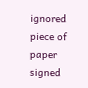ignored piece of paper signed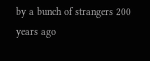by a bunch of strangers 200 years ago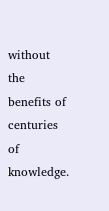without the benefits of centuries of knowledge.